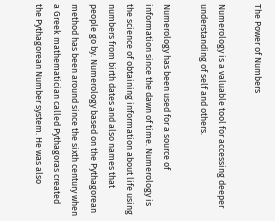The Power of Numbers

Numerology is a valuable tool for accessing deeper understanding of self and others.

Numerology has been used for a source of information since the dawn of time. Numerology is the science of obtaining information about life using numbers from birth dates and also names that people go by. Numerology based on the Pythagorean method has been around since the sixth century when a Greek mathematician called Pythagoras created the Pythagorean Number system. He was also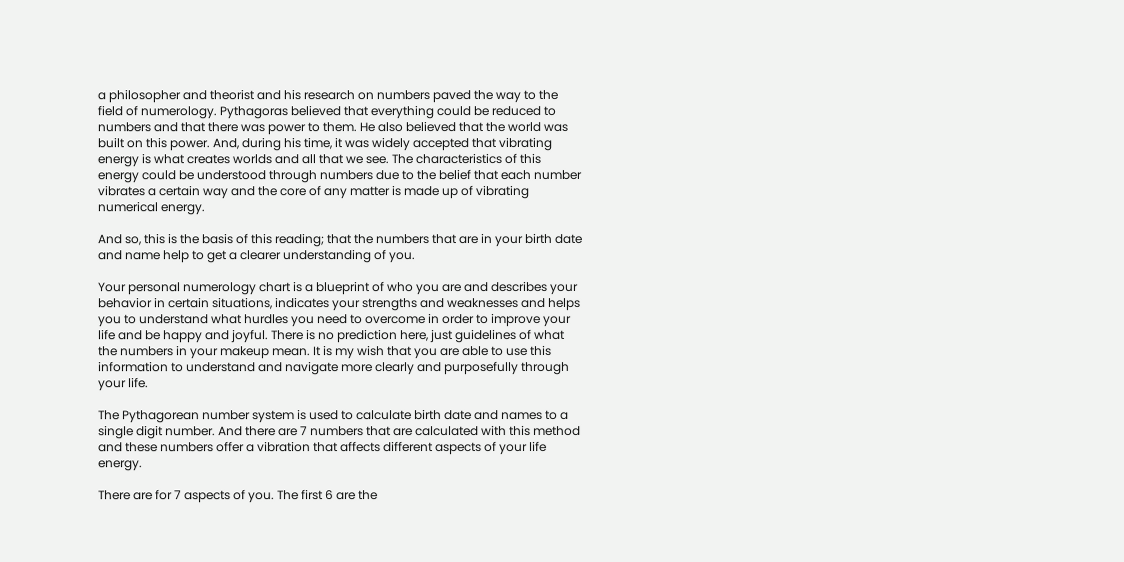a philosopher and theorist and his research on numbers paved the way to the field of numerology. Pythagoras believed that everything could be reduced to numbers and that there was power to them. He also believed that the world was built on this power. And, during his time, it was widely accepted that vibrating energy is what creates worlds and all that we see. The characteristics of this energy could be understood through numbers due to the belief that each number vibrates a certain way and the core of any matter is made up of vibrating numerical energy.

And so, this is the basis of this reading; that the numbers that are in your birth date and name help to get a clearer understanding of you.

Your personal numerology chart is a blueprint of who you are and describes your behavior in certain situations, indicates your strengths and weaknesses and helps you to understand what hurdles you need to overcome in order to improve your life and be happy and joyful. There is no prediction here, just guidelines of what the numbers in your makeup mean. It is my wish that you are able to use this information to understand and navigate more clearly and purposefully through your life.

The Pythagorean number system is used to calculate birth date and names to a single digit number. And there are 7 numbers that are calculated with this method and these numbers offer a vibration that affects different aspects of your life energy.

There are for 7 aspects of you. The first 6 are the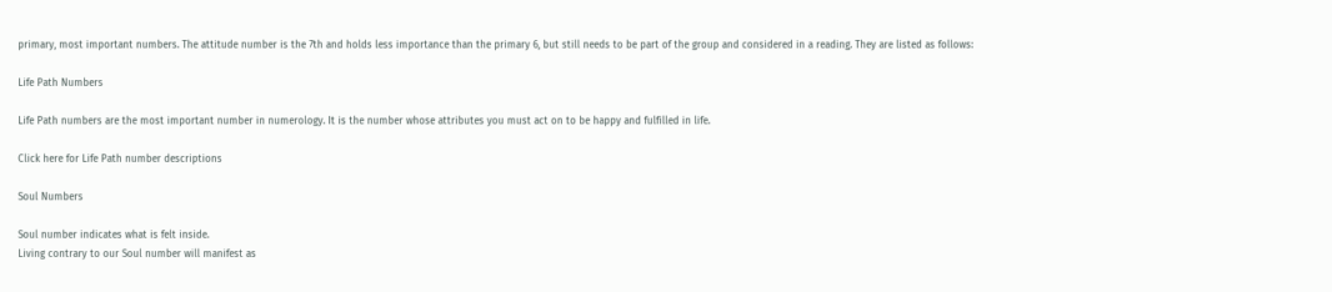primary, most important numbers. The attitude number is the 7th and holds less importance than the primary 6, but still needs to be part of the group and considered in a reading. They are listed as follows:

Life Path Numbers

Life Path numbers are the most important number in numerology. It is the number whose attributes you must act on to be happy and fulfilled in life.

Click here for Life Path number descriptions

Soul Numbers

Soul number indicates what is felt inside.
Living contrary to our Soul number will manifest as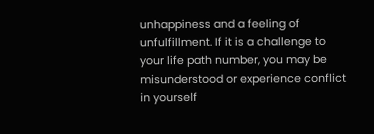unhappiness and a feeling of unfulfillment. If it is a challenge to your life path number, you may be misunderstood or experience conflict in yourself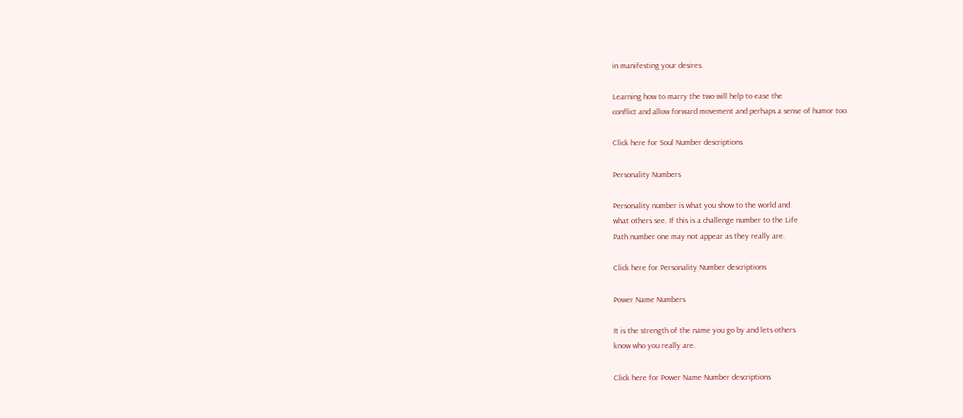in manifesting your desires.

Learning how to marry the two will help to ease the
conflict and allow forward movement and perhaps a sense of humor too.

Click here for Soul Number descriptions

Personality Numbers

Personality number is what you show to the world and
what others see. If this is a challenge number to the Life
Path number one may not appear as they really are.

Click here for Personality Number descriptions

Power Name Numbers

It is the strength of the name you go by and lets others
know who you really are.

Click here for Power Name Number descriptions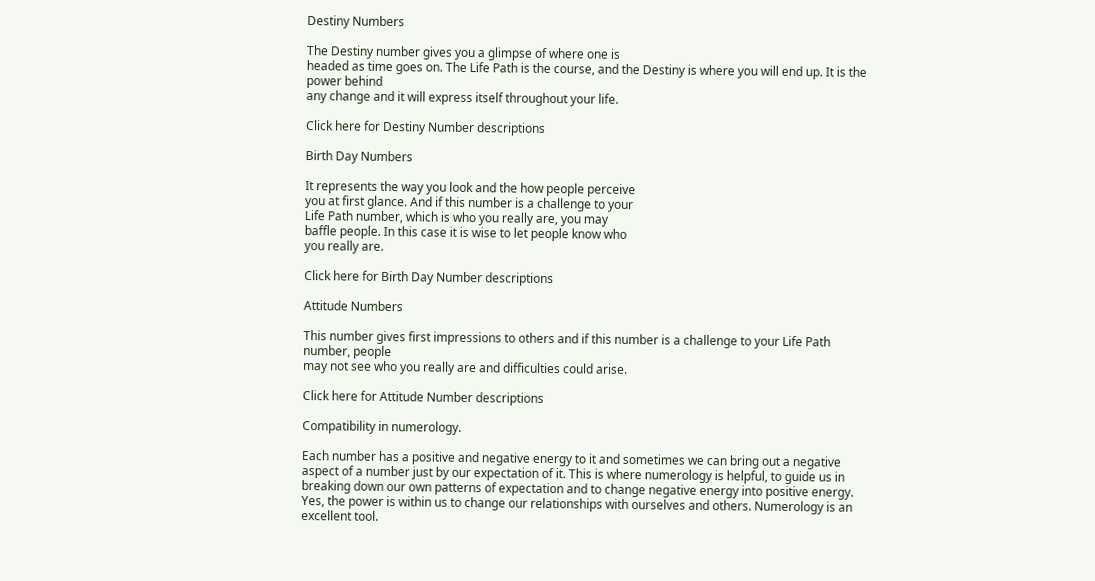Destiny Numbers

The Destiny number gives you a glimpse of where one is
headed as time goes on. The Life Path is the course, and the Destiny is where you will end up. It is the power behind
any change and it will express itself throughout your life.

Click here for Destiny Number descriptions

Birth Day Numbers

It represents the way you look and the how people perceive
you at first glance. And if this number is a challenge to your
Life Path number, which is who you really are, you may
baffle people. In this case it is wise to let people know who
you really are.

Click here for Birth Day Number descriptions

Attitude Numbers

This number gives first impressions to others and if this number is a challenge to your Life Path number, people
may not see who you really are and difficulties could arise.

Click here for Attitude Number descriptions

Compatibility in numerology.

Each number has a positive and negative energy to it and sometimes we can bring out a negative aspect of a number just by our expectation of it. This is where numerology is helpful, to guide us in breaking down our own patterns of expectation and to change negative energy into positive energy. Yes, the power is within us to change our relationships with ourselves and others. Numerology is an excellent tool.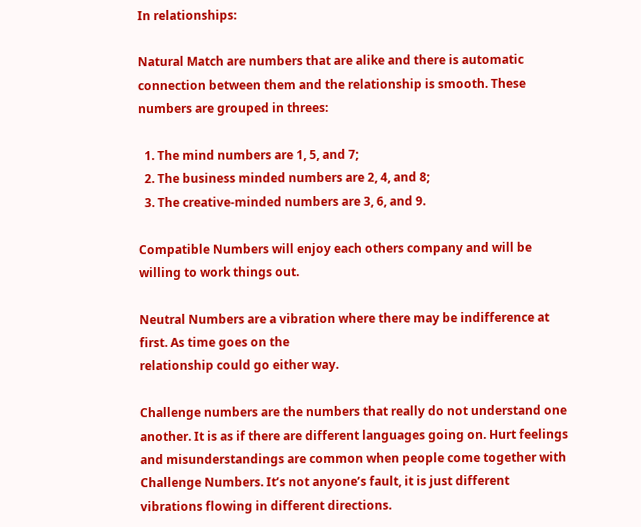In relationships:

Natural Match are numbers that are alike and there is automatic connection between them and the relationship is smooth. These numbers are grouped in threes:

  1. The mind numbers are 1, 5, and 7;
  2. The business minded numbers are 2, 4, and 8;
  3. The creative-minded numbers are 3, 6, and 9.

Compatible Numbers will enjoy each others company and will be willing to work things out.

Neutral Numbers are a vibration where there may be indifference at first. As time goes on the
relationship could go either way.

Challenge numbers are the numbers that really do not understand one another. It is as if there are different languages going on. Hurt feelings and misunderstandings are common when people come together with Challenge Numbers. It’s not anyone’s fault, it is just different vibrations flowing in different directions.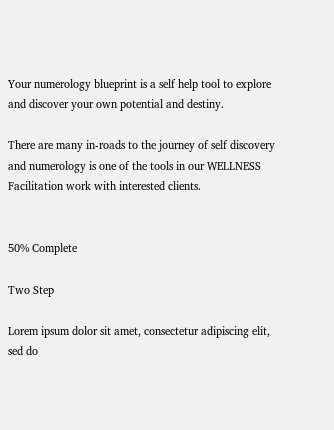Your numerology blueprint is a self help tool to explore and discover your own potential and destiny.

There are many in-roads to the journey of self discovery and numerology is one of the tools in our WELLNESS Facilitation work with interested clients.


50% Complete

Two Step

Lorem ipsum dolor sit amet, consectetur adipiscing elit, sed do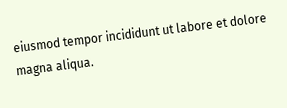eiusmod tempor incididunt ut labore et dolore magna aliqua.